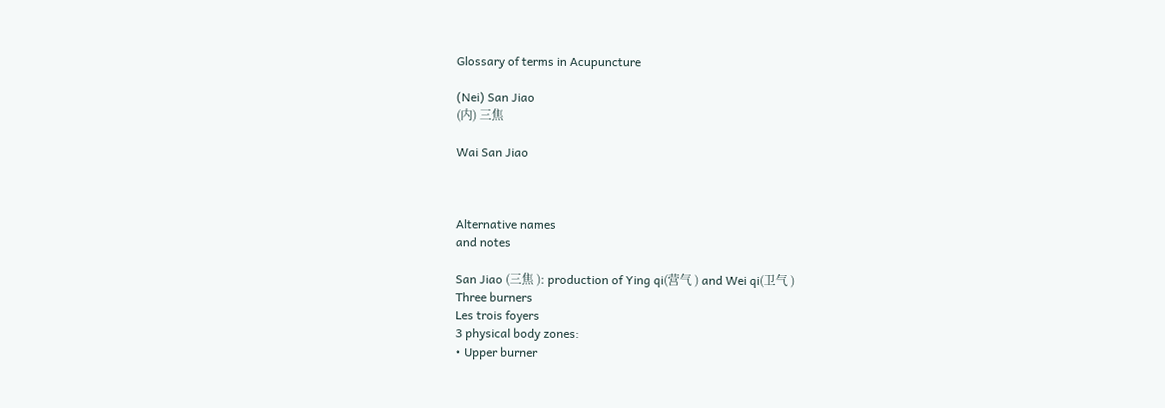Glossary of terms in Acupuncture

(Nei) San Jiao
(内) 三焦

Wai San Jiao



Alternative names
and notes

San Jiao (三焦 ): production of Ying qi(营气 ) and Wei qi(卫气 )
Three burners
Les trois foyers
3 physical body zones:
• Upper burner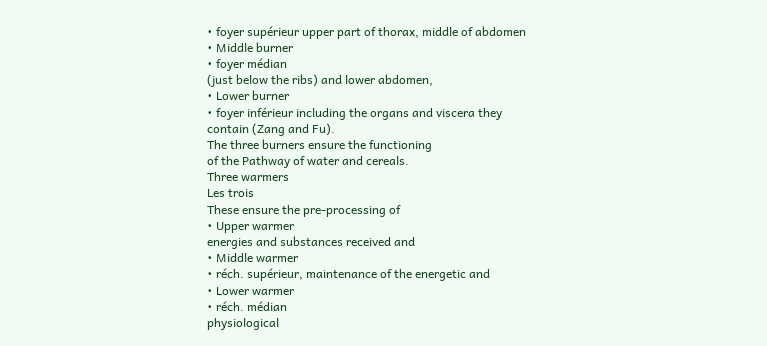• foyer supérieur upper part of thorax, middle of abdomen
• Middle burner
• foyer médian
(just below the ribs) and lower abdomen,
• Lower burner
• foyer inférieur including the organs and viscera they
contain (Zang and Fu).
The three burners ensure the functioning
of the Pathway of water and cereals.
Three warmers
Les trois
These ensure the pre-processing of
• Upper warmer
energies and substances received and
• Middle warmer
• réch. supérieur, maintenance of the energetic and
• Lower warmer
• réch. médian
physiological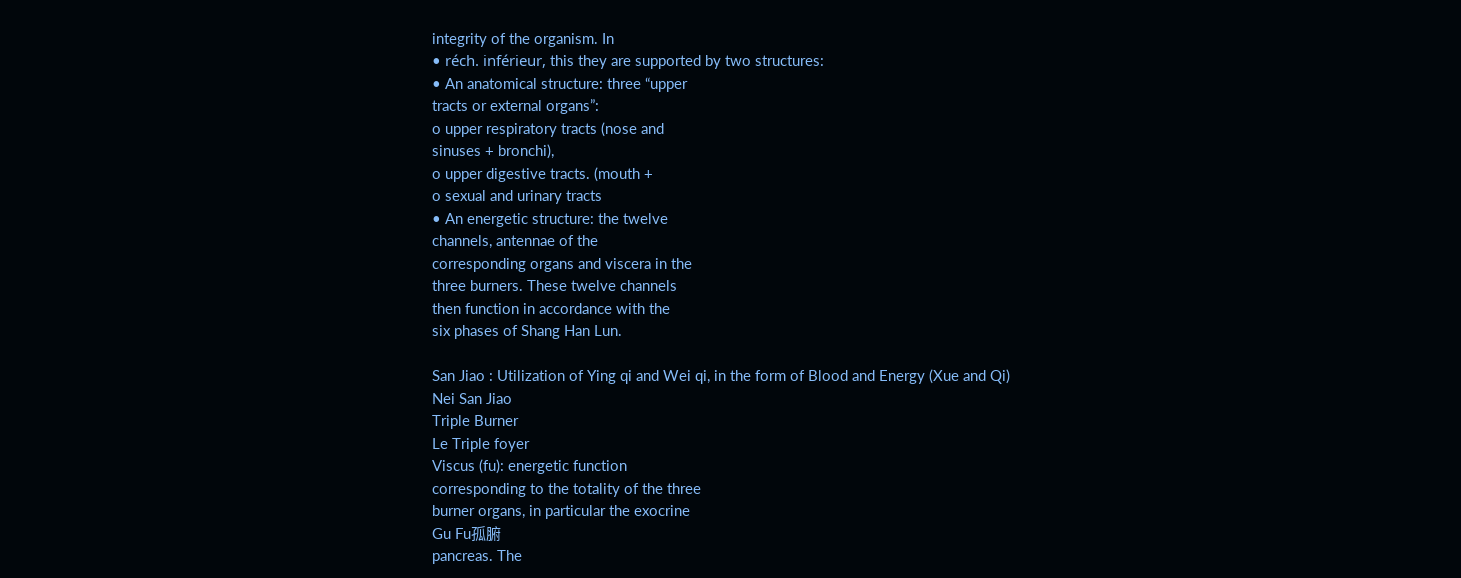integrity of the organism. In
• réch. inférieur, this they are supported by two structures:
• An anatomical structure: three “upper
tracts or external organs”:
o upper respiratory tracts (nose and
sinuses + bronchi),
o upper digestive tracts. (mouth +
o sexual and urinary tracts
• An energetic structure: the twelve
channels, antennae of the
corresponding organs and viscera in the
three burners. These twelve channels
then function in accordance with the
six phases of Shang Han Lun.

San Jiao : Utilization of Ying qi and Wei qi, in the form of Blood and Energy (Xue and Qi)
Nei San Jiao
Triple Burner
Le Triple foyer
Viscus (fu): energetic function
corresponding to the totality of the three
burner organs, in particular the exocrine
Gu Fu孤腑
pancreas. The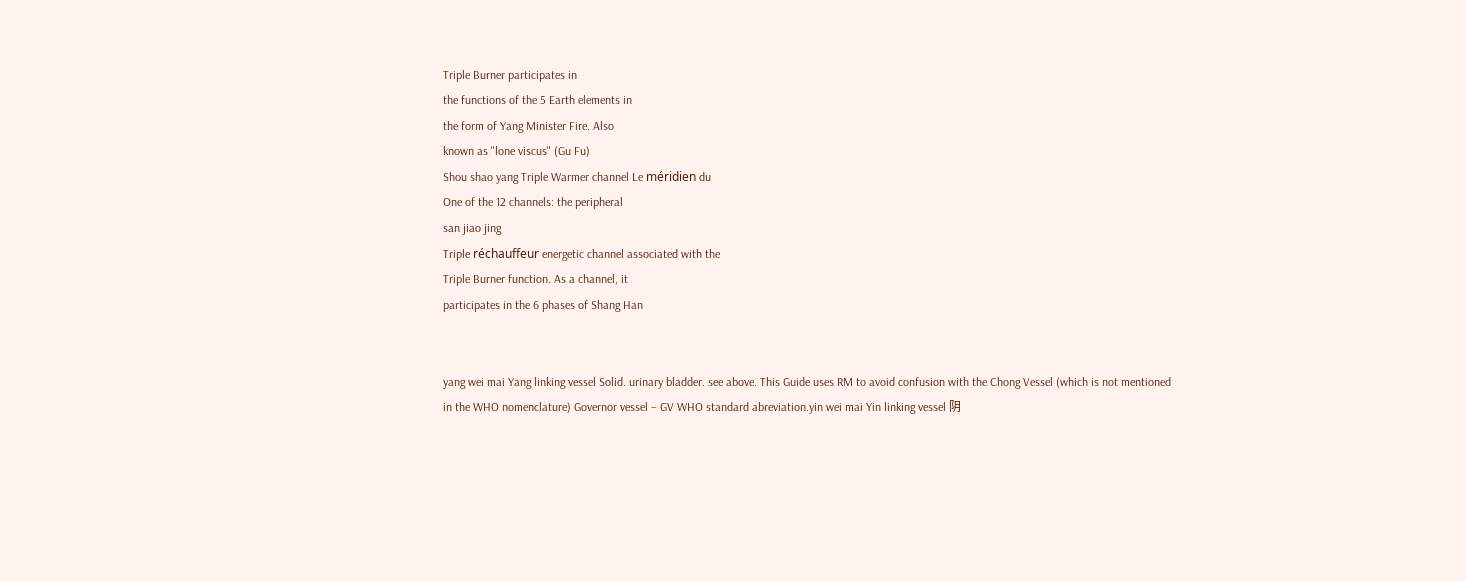Triple Burner participates in
the functions of the 5 Earth elements in
the form of Yang Minister Fire. Also
known as "lone viscus" (Gu Fu)
Shou shao yang Triple Warmer channel Le méridien du
One of the 12 channels: the peripheral
san jiao jing
Triple réchauffeur energetic channel associated with the
Triple Burner function. As a channel, it
participates in the 6 phases of Shang Han


yang wei mai Yang linking vessel Solid. urinary bladder. see above. This Guide uses RM to avoid confusion with the Chong Vessel (which is not mentioned in the WHO nomenclature) Governor vessel – GV WHO standard abreviation.yin wei mai Yin linking vessel 阴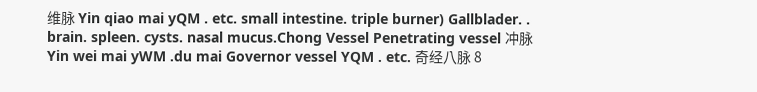维脉 Yin qiao mai yQM . etc. small intestine. triple burner) Gallblader. . brain. spleen. cysts. nasal mucus.Chong Vessel Penetrating vessel 冲脉 Yin wei mai yWM .du mai Governor vessel YQM . etc. 奇经八脉 8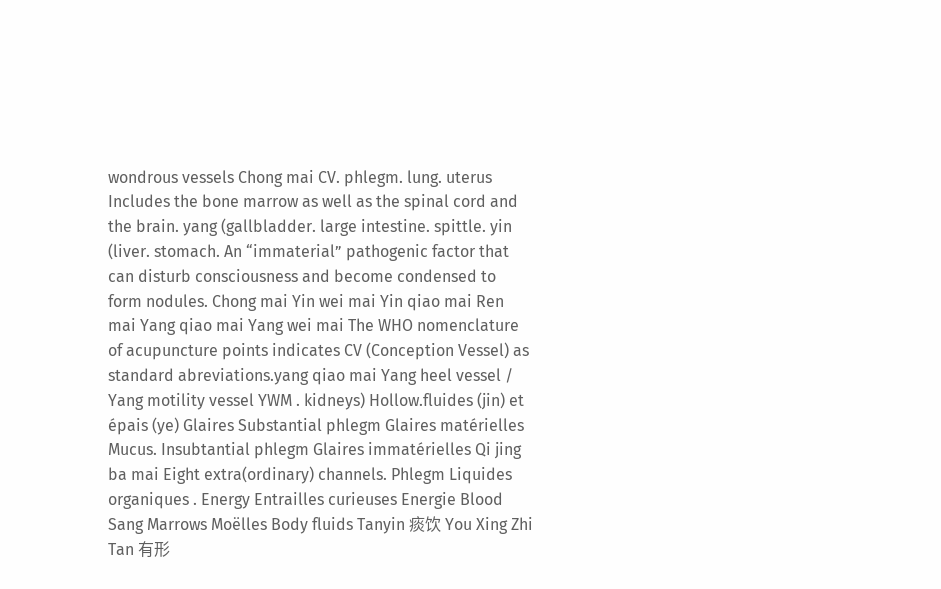wondrous vessels Chong mai CV. phlegm. lung. uterus Includes the bone marrow as well as the spinal cord and the brain. yang (gallbladder. large intestine. spittle. yin (liver. stomach. An “immaterial” pathogenic factor that can disturb consciousness and become condensed to form nodules. Chong mai Yin wei mai Yin qiao mai Ren mai Yang qiao mai Yang wei mai The WHO nomenclature of acupuncture points indicates CV (Conception Vessel) as standard abreviations.yang qiao mai Yang heel vessel / Yang motility vessel YWM . kidneys) Hollow.fluides (jin) et épais (ye) Glaires Substantial phlegm Glaires matérielles Mucus. Insubtantial phlegm Glaires immatérielles Qi jing ba mai Eight extra(ordinary) channels. Phlegm Liquides organiques . Energy Entrailles curieuses Energie Blood Sang Marrows Moëlles Body fluids Tanyin 痰饮 You Xing Zhi Tan 有形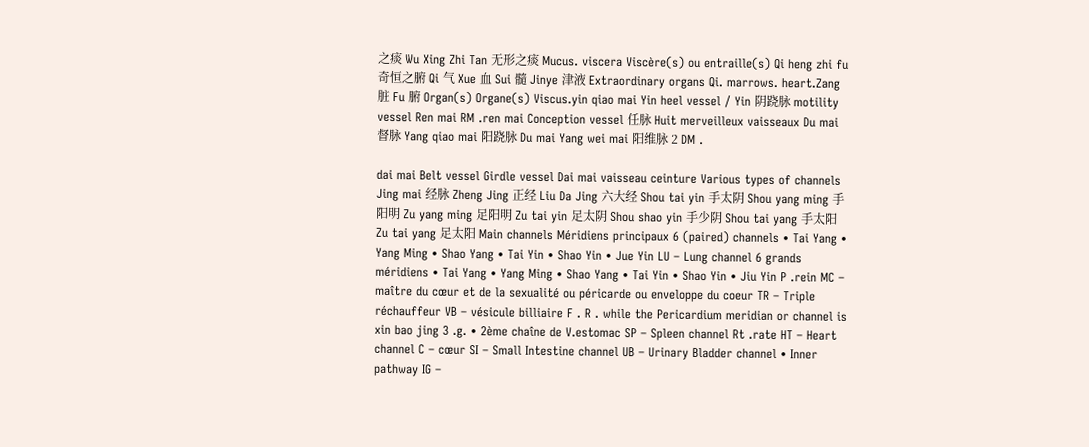之痰 Wu Xing Zhi Tan 无形之痰 Mucus. viscera Viscère(s) ou entraille(s) Qi heng zhi fu 奇恒之腑 Qi 气 Xue 血 Sui 髓 Jinye 津液 Extraordinary organs Qi. marrows. heart.Zang 脏 Fu 腑 Organ(s) Organe(s) Viscus.yin qiao mai Yin heel vessel / Yin 阴跷脉 motility vessel Ren mai RM .ren mai Conception vessel 任脉 Huit merveilleux vaisseaux Du mai 督脉 Yang qiao mai 阳跷脉 Du mai Yang wei mai 阳维脉 2 DM .

dai mai Belt vessel Girdle vessel Dai mai vaisseau ceinture Various types of channels Jing mai 经脉 Zheng Jing 正经 Liu Da Jing 六大经 Shou tai yin 手太阴 Shou yang ming 手阳明 Zu yang ming 足阳明 Zu tai yin 足太阴 Shou shao yin 手少阴 Shou tai yang 手太阳 Zu tai yang 足太阳 Main channels Méridiens principaux 6 (paired) channels • Tai Yang • Yang Ming • Shao Yang • Tai Yin • Shao Yin • Jue Yin LU – Lung channel 6 grands méridiens • Tai Yang • Yang Ming • Shao Yang • Tai Yin • Shao Yin • Jiu Yin P .rein MC – maître du cœur et de la sexualité ou péricarde ou enveloppe du coeur TR – Triple réchauffeur VB – vésicule billiaire F . R . while the Pericardium meridian or channel is xin bao jing 3 .g. • 2ème chaîne de V.estomac SP – Spleen channel Rt .rate HT – Heart channel C – cœur SI – Small Intestine channel UB – Urinary Bladder channel • Inner pathway IG –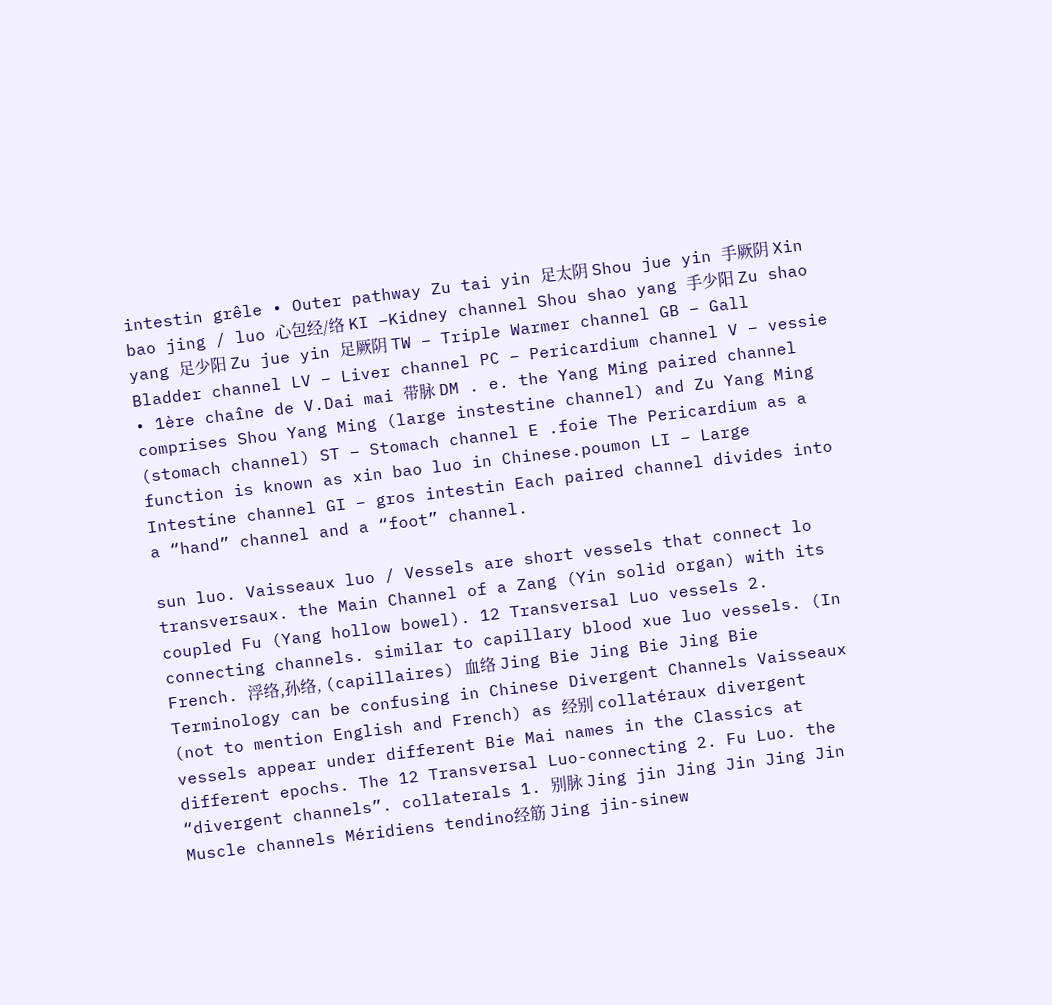intestin grêle • Outer pathway Zu tai yin 足太阴 Shou jue yin 手厥阴 Xin bao jing / luo 心包经/络 KI –Kidney channel Shou shao yang 手少阳 Zu shao yang 足少阳 Zu jue yin 足厥阴 TW – Triple Warmer channel GB – Gall Bladder channel LV – Liver channel PC – Pericardium channel V – vessie • 1ère chaîne de V.Dai mai 带脉 DM . e. the Yang Ming paired channel comprises Shou Yang Ming (large instestine channel) and Zu Yang Ming (stomach channel) ST – Stomach channel E .foie The Pericardium as a function is known as xin bao luo in Chinese.poumon LI – Large Intestine channel GI – gros intestin Each paired channel divides into a “hand” channel and a “foot” channel.

sun luo. Vaisseaux luo / Vessels are short vessels that connect lo transversaux. the Main Channel of a Zang (Yin solid organ) with its coupled Fu (Yang hollow bowel). 12 Transversal Luo vessels 2. connecting channels. similar to capillary blood xue luo vessels. (In French. 浮络,孙络, (capillaires) 血络 Jing Bie Jing Bie Jing Bie Terminology can be confusing in Chinese Divergent Channels Vaisseaux (not to mention English and French) as 经别 collatéraux divergent vessels appear under different Bie Mai names in the Classics at different epochs. The 12 Transversal Luo-connecting 2. Fu Luo. the “divergent channels”. collaterals 1. 别脉 Jing jin Jing Jin Jing Jin Muscle channels Méridiens tendino经筋 Jing jin-sinew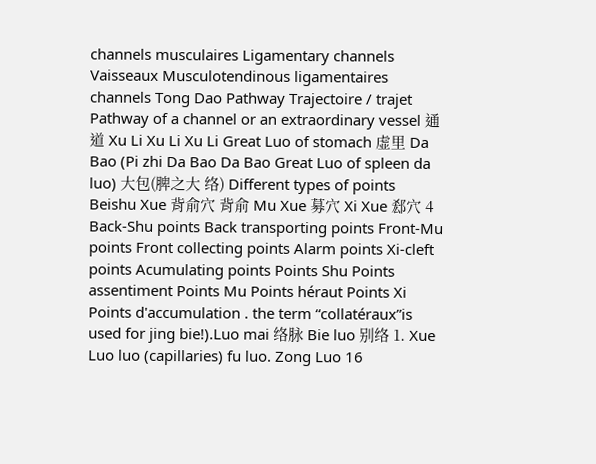channels musculaires Ligamentary channels Vaisseaux Musculotendinous ligamentaires channels Tong Dao Pathway Trajectoire / trajet Pathway of a channel or an extraordinary vessel 通道 Xu Li Xu Li Xu Li Great Luo of stomach 虚里 Da Bao (Pi zhi Da Bao Da Bao Great Luo of spleen da luo) 大包(脾之大 络) Different types of points Beishu Xue 背俞穴 背俞 Mu Xue 募穴 Xi Xue 郄穴 4 Back-Shu points Back transporting points Front-Mu points Front collecting points Alarm points Xi-cleft points Acumulating points Points Shu Points assentiment Points Mu Points héraut Points Xi Points d'accumulation . the term “collatéraux”is used for jing bie!).Luo mai 络脉 Bie luo 别络 1. Xue Luo luo (capillaries) fu luo. Zong Luo 16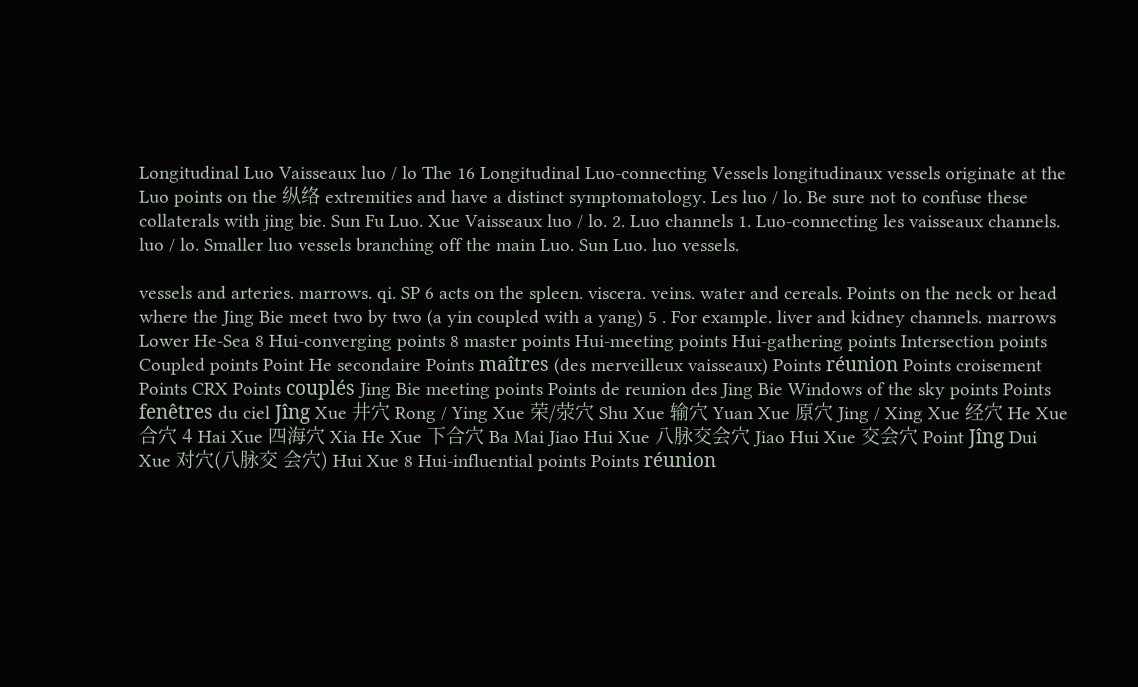Longitudinal Luo Vaisseaux luo / lo The 16 Longitudinal Luo-connecting Vessels longitudinaux vessels originate at the Luo points on the 纵络 extremities and have a distinct symptomatology. Les luo / lo. Be sure not to confuse these collaterals with jing bie. Sun Fu Luo. Xue Vaisseaux luo / lo. 2. Luo channels 1. Luo-connecting les vaisseaux channels. luo / lo. Smaller luo vessels branching off the main Luo. Sun Luo. luo vessels.

vessels and arteries. marrows. qi. SP 6 acts on the spleen. viscera. veins. water and cereals. Points on the neck or head where the Jing Bie meet two by two (a yin coupled with a yang) 5 . For example. liver and kidney channels. marrows Lower He-Sea 8 Hui-converging points 8 master points Hui-meeting points Hui-gathering points Intersection points Coupled points Point He secondaire Points maîtres (des merveilleux vaisseaux) Points réunion Points croisement Points CRX Points couplés Jing Bie meeting points Points de reunion des Jing Bie Windows of the sky points Points fenêtres du ciel Jîng Xue 井穴 Rong / Ying Xue 荣/荥穴 Shu Xue 输穴 Yuan Xue 原穴 Jing / Xing Xue 经穴 He Xue 合穴 4 Hai Xue 四海穴 Xia He Xue 下合穴 Ba Mai Jiao Hui Xue 八脉交会穴 Jiao Hui Xue 交会穴 Point Jîng Dui Xue 对穴(八脉交 会穴) Hui Xue 8 Hui-influential points Points réunion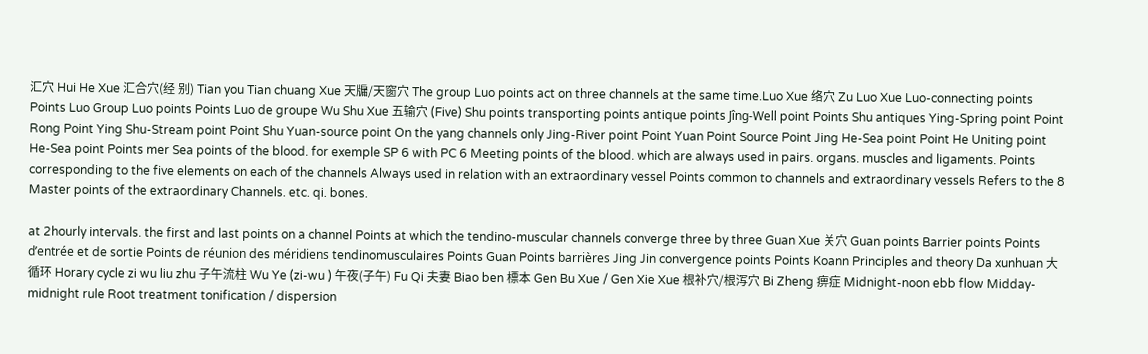汇穴 Hui He Xue 汇合穴(经 别) Tian you Tian chuang Xue 天牖/天窗穴 The group Luo points act on three channels at the same time.Luo Xue 络穴 Zu Luo Xue Luo-connecting points Points Luo Group Luo points Points Luo de groupe Wu Shu Xue 五输穴 (Five) Shu points transporting points antique points Jîng-Well point Points Shu antiques Ying-Spring point Point Rong Point Ying Shu-Stream point Point Shu Yuan-source point On the yang channels only Jing-River point Point Yuan Point Source Point Jing He-Sea point Point He Uniting point He-Sea point Points mer Sea points of the blood. for exemple SP 6 with PC 6 Meeting points of the blood. which are always used in pairs. organs. muscles and ligaments. Points corresponding to the five elements on each of the channels Always used in relation with an extraordinary vessel Points common to channels and extraordinary vessels Refers to the 8 Master points of the extraordinary Channels. etc. qi. bones.

at 2hourly intervals. the first and last points on a channel Points at which the tendino-muscular channels converge three by three Guan Xue 关穴 Guan points Barrier points Points d’entrée et de sortie Points de réunion des méridiens tendinomusculaires Points Guan Points barrières Jing Jin convergence points Points Koann Principles and theory Da xunhuan 大循环 Horary cycle zi wu liu zhu 子午流柱 Wu Ye (zi-wu ) 午夜(子午) Fu Qi 夫妻 Biao ben 標本 Gen Bu Xue / Gen Xie Xue 根补穴/根泻穴 Bi Zheng 痹症 Midnight-noon ebb flow Midday-midnight rule Root treatment tonification / dispersion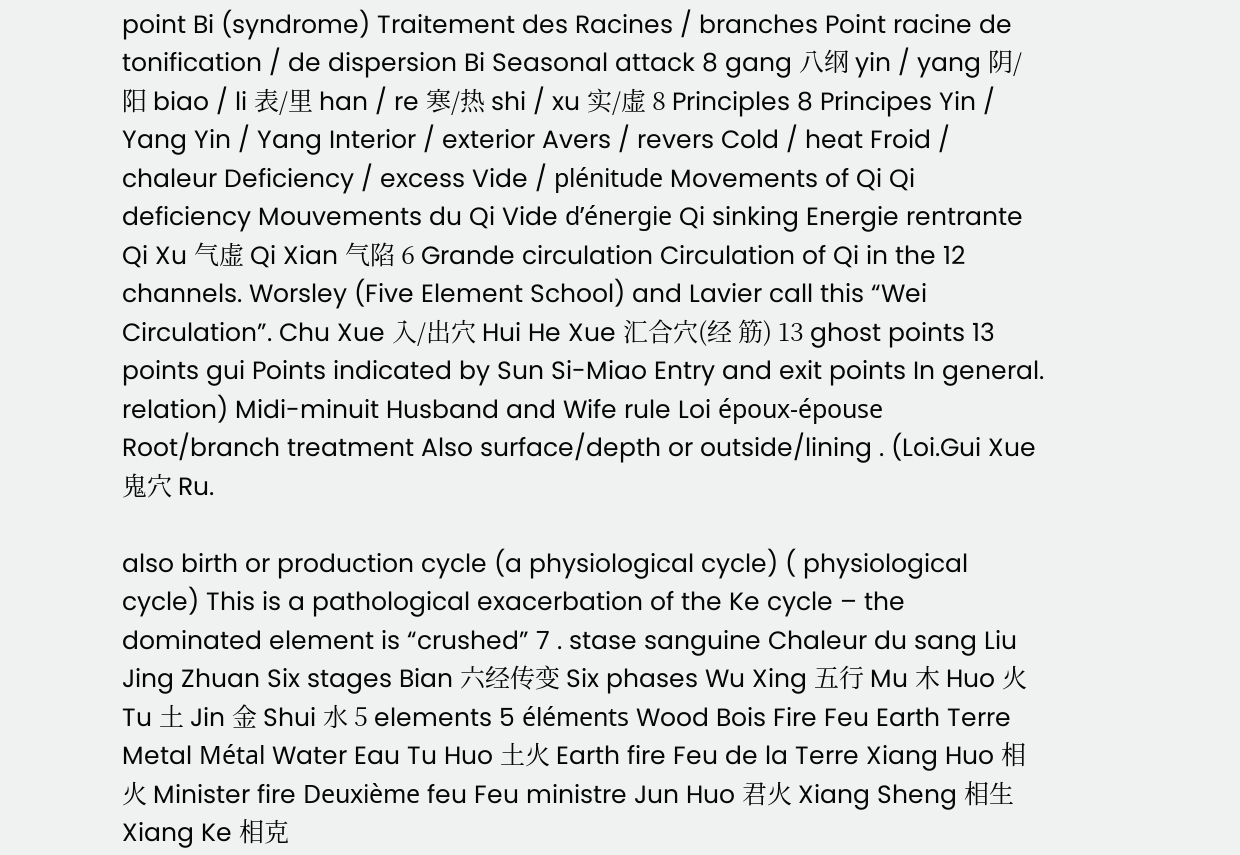point Bi (syndrome) Traitement des Racines / branches Point racine de tonification / de dispersion Bi Seasonal attack 8 gang 八纲 yin / yang 阴/阳 biao / li 表/里 han / re 寒/热 shi / xu 实/虚 8 Principles 8 Principes Yin / Yang Yin / Yang Interior / exterior Avers / revers Cold / heat Froid / chaleur Deficiency / excess Vide / plénitude Movements of Qi Qi deficiency Mouvements du Qi Vide d’énergie Qi sinking Energie rentrante Qi Xu 气虚 Qi Xian 气陷 6 Grande circulation Circulation of Qi in the 12 channels. Worsley (Five Element School) and Lavier call this “Wei Circulation”. Chu Xue 入/出穴 Hui He Xue 汇合穴(经 筋) 13 ghost points 13 points gui Points indicated by Sun Si-Miao Entry and exit points In general. relation) Midi-minuit Husband and Wife rule Loi époux-épouse Root/branch treatment Also surface/depth or outside/lining . (Loi.Gui Xue 鬼穴 Ru.

also birth or production cycle (a physiological cycle) ( physiological cycle) This is a pathological exacerbation of the Ke cycle – the dominated element is “crushed” 7 . stase sanguine Chaleur du sang Liu Jing Zhuan Six stages Bian 六经传变 Six phases Wu Xing 五行 Mu 木 Huo 火 Tu 土 Jin 金 Shui 水 5 elements 5 éléments Wood Bois Fire Feu Earth Terre Metal Métal Water Eau Tu Huo 土火 Earth fire Feu de la Terre Xiang Huo 相火 Minister fire Deuxième feu Feu ministre Jun Huo 君火 Xiang Sheng 相生 Xiang Ke 相克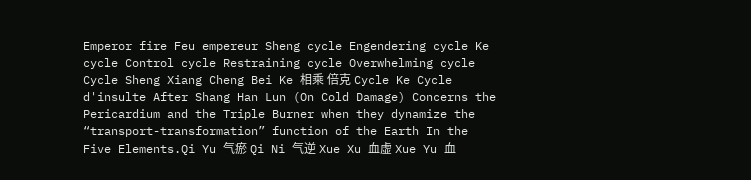Emperor fire Feu empereur Sheng cycle Engendering cycle Ke cycle Control cycle Restraining cycle Overwhelming cycle Cycle Sheng Xiang Cheng Bei Ke 相乘 倍克 Cycle Ke Cycle d'insulte After Shang Han Lun (On Cold Damage) Concerns the Pericardium and the Triple Burner when they dynamize the “transport-transformation” function of the Earth In the Five Elements.Qi Yu 气瘀 Qi Ni 气逆 Xue Xu 血虚 Xue Yu 血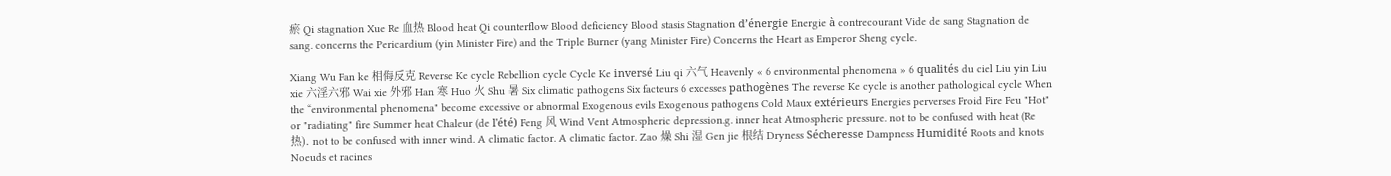瘀 Qi stagnation Xue Re 血热 Blood heat Qi counterflow Blood deficiency Blood stasis Stagnation d’énergie Energie à contrecourant Vide de sang Stagnation de sang. concerns the Pericardium (yin Minister Fire) and the Triple Burner (yang Minister Fire) Concerns the Heart as Emperor Sheng cycle.

Xiang Wu Fan ke 相侮反克 Reverse Ke cycle Rebellion cycle Cycle Ke inversé Liu qi 六气 Heavenly « 6 environmental phenomena » 6 qualités du ciel Liu yin Liu xie 六淫六邪 Wai xie 外邪 Han 寒 Huo 火 Shu 暑 Six climatic pathogens Six facteurs 6 excesses pathogènes The reverse Ke cycle is another pathological cycle When the “environmental phenomena" become excessive or abnormal Exogenous evils Exogenous pathogens Cold Maux extérieurs Energies perverses Froid Fire Feu "Hot" or "radiating" fire Summer heat Chaleur (de l'été) Feng 风 Wind Vent Atmospheric depression.g. inner heat Atmospheric pressure. not to be confused with heat (Re 热). not to be confused with inner wind. A climatic factor. A climatic factor. Zao 燥 Shi 湿 Gen jie 根结 Dryness Sécheresse Dampness Humidité Roots and knots Noeuds et racines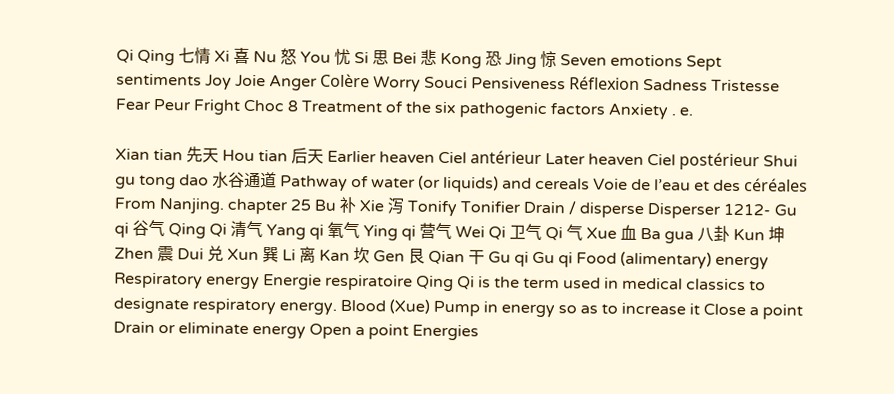Qi Qing 七情 Xi 喜 Nu 怒 You 忧 Si 思 Bei 悲 Kong 恐 Jing 惊 Seven emotions Sept sentiments Joy Joie Anger Colère Worry Souci Pensiveness Réflexion Sadness Tristesse Fear Peur Fright Choc 8 Treatment of the six pathogenic factors Anxiety . e.

Xian tian 先天 Hou tian 后天 Earlier heaven Ciel antérieur Later heaven Ciel postérieur Shui gu tong dao 水谷通道 Pathway of water (or liquids) and cereals Voie de l’eau et des céréales From Nanjing. chapter 25 Bu 补 Xie 泻 Tonify Tonifier Drain / disperse Disperser 1212- Gu qi 谷气 Qing Qi 清气 Yang qi 氧气 Ying qi 营气 Wei Qi 卫气 Qi 气 Xue 血 Ba gua 八卦 Kun 坤 Zhen 震 Dui 兑 Xun 巽 Li 离 Kan 坎 Gen 艮 Qian 干 Gu qi Gu qi Food (alimentary) energy Respiratory energy Energie respiratoire Qing Qi is the term used in medical classics to designate respiratory energy. Blood (Xue) Pump in energy so as to increase it Close a point Drain or eliminate energy Open a point Energies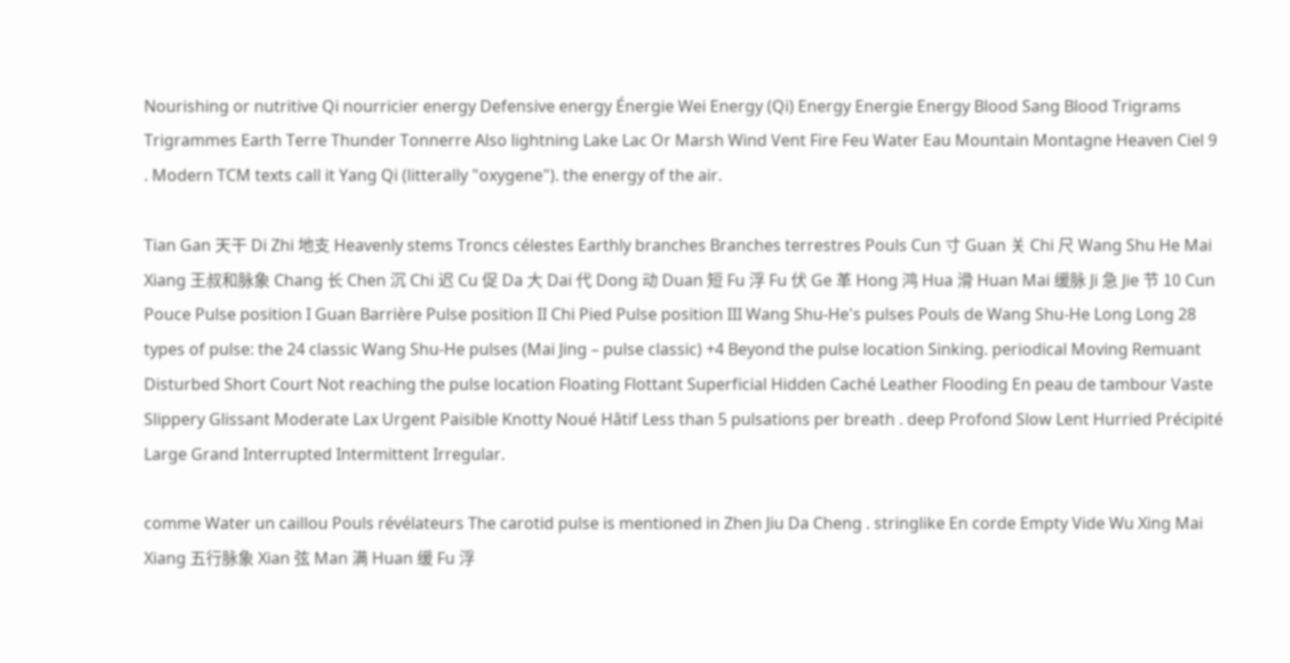Nourishing or nutritive Qi nourricier energy Defensive energy Énergie Wei Energy (Qi) Energy Energie Energy Blood Sang Blood Trigrams Trigrammes Earth Terre Thunder Tonnerre Also lightning Lake Lac Or Marsh Wind Vent Fire Feu Water Eau Mountain Montagne Heaven Ciel 9 . Modern TCM texts call it Yang Qi (litterally "oxygene"). the energy of the air.

Tian Gan 天干 Di Zhi 地支 Heavenly stems Troncs célestes Earthly branches Branches terrestres Pouls Cun 寸 Guan 关 Chi 尺 Wang Shu He Mai Xiang 王叔和脉象 Chang 长 Chen 沉 Chi 迟 Cu 促 Da 大 Dai 代 Dong 动 Duan 短 Fu 浮 Fu 伏 Ge 革 Hong 鸿 Hua 滑 Huan Mai 缓脉 Ji 急 Jie 节 10 Cun Pouce Pulse position I Guan Barrière Pulse position II Chi Pied Pulse position III Wang Shu-He's pulses Pouls de Wang Shu-He Long Long 28 types of pulse: the 24 classic Wang Shu-He pulses (Mai Jing – pulse classic) +4 Beyond the pulse location Sinking. periodical Moving Remuant Disturbed Short Court Not reaching the pulse location Floating Flottant Superficial Hidden Caché Leather Flooding En peau de tambour Vaste Slippery Glissant Moderate Lax Urgent Paisible Knotty Noué Hâtif Less than 5 pulsations per breath . deep Profond Slow Lent Hurried Précipité Large Grand Interrupted Intermittent Irregular.

comme Water un caillou Pouls révélateurs The carotid pulse is mentioned in Zhen Jiu Da Cheng . stringlike En corde Empty Vide Wu Xing Mai Xiang 五行脉象 Xian 弦 Man 满 Huan 缓 Fu 浮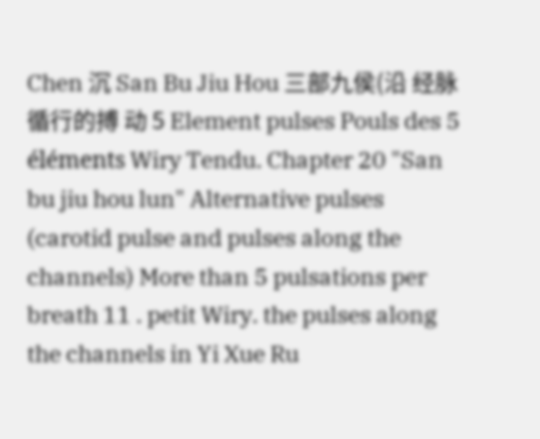Chen 沉 San Bu Jiu Hou 三部九侯(沿 经脉循行的搏 动 5 Element pulses Pouls des 5 éléments Wiry Tendu. Chapter 20 "San bu jiu hou lun" Alternative pulses (carotid pulse and pulses along the channels) More than 5 pulsations per breath 11 . petit Wiry. the pulses along the channels in Yi Xue Ru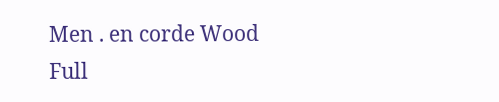Men . en corde Wood Full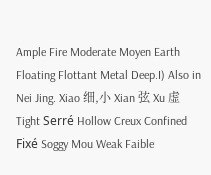Ample Fire Moderate Moyen Earth Floating Flottant Metal Deep.I) Also in Nei Jing. Xiao 细,小 Xian 弦 Xu 虚 Tight Serré Hollow Creux Confined Fixé Soggy Mou Weak Faible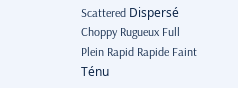Scattered Dispersé Choppy Rugueux Full Plein Rapid Rapide Faint Ténu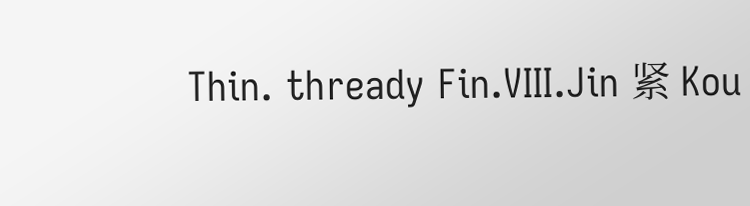Thin. thready Fin.VIII.Jin 紧 Kou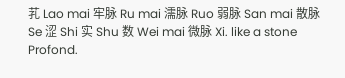芤 Lao mai 牢脉 Ru mai 濡脉 Ruo 弱脉 San mai 散脉 Se 涩 Shi 实 Shu 数 Wei mai 微脉 Xi. like a stone Profond.